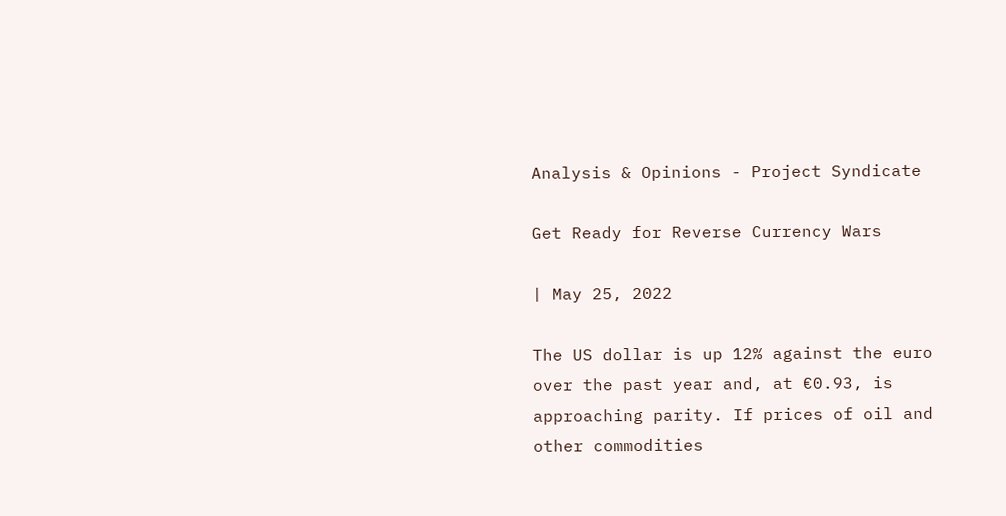Analysis & Opinions - Project Syndicate

Get Ready for Reverse Currency Wars

| May 25, 2022

The US dollar is up 12% against the euro over the past year and, at €0.93, is approaching parity. If prices of oil and other commodities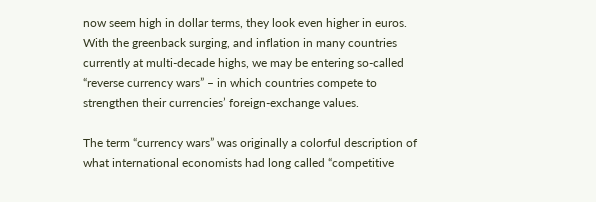now seem high in dollar terms, they look even higher in euros. With the greenback surging, and inflation in many countries currently at multi-decade highs, we may be entering so-called “reverse currency wars” – in which countries compete to strengthen their currencies’ foreign-exchange values.

The term “currency wars” was originally a colorful description of what international economists had long called “competitive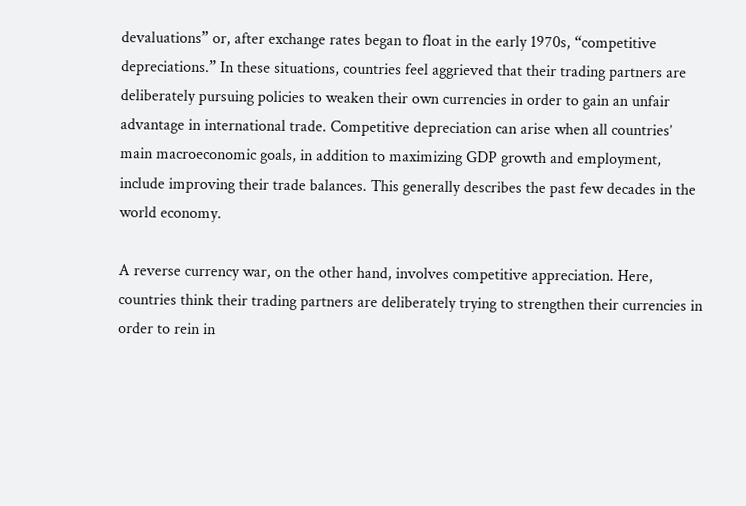devaluations” or, after exchange rates began to float in the early 1970s, “competitive depreciations.” In these situations, countries feel aggrieved that their trading partners are deliberately pursuing policies to weaken their own currencies in order to gain an unfair advantage in international trade. Competitive depreciation can arise when all countries’ main macroeconomic goals, in addition to maximizing GDP growth and employment, include improving their trade balances. This generally describes the past few decades in the world economy.

A reverse currency war, on the other hand, involves competitive appreciation. Here, countries think their trading partners are deliberately trying to strengthen their currencies in order to rein in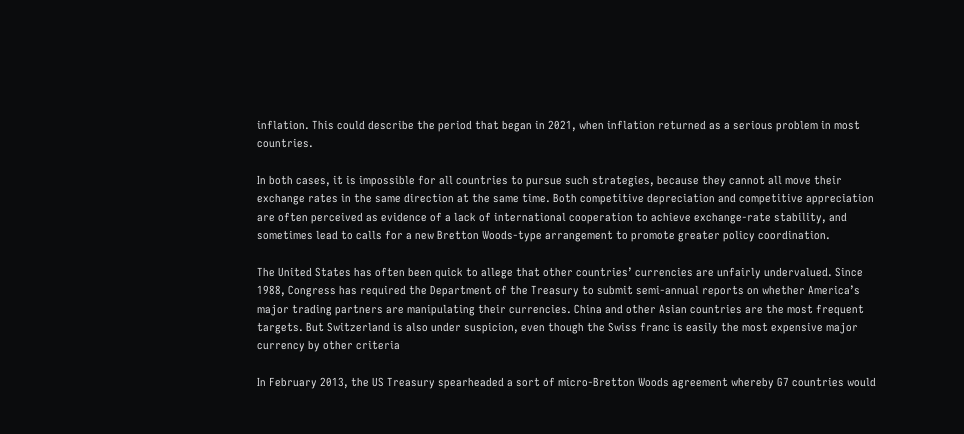inflation. This could describe the period that began in 2021, when inflation returned as a serious problem in most countries.

In both cases, it is impossible for all countries to pursue such strategies, because they cannot all move their exchange rates in the same direction at the same time. Both competitive depreciation and competitive appreciation are often perceived as evidence of a lack of international cooperation to achieve exchange-rate stability, and sometimes lead to calls for a new Bretton Woods-type arrangement to promote greater policy coordination.

The United States has often been quick to allege that other countries’ currencies are unfairly undervalued. Since 1988, Congress has required the Department of the Treasury to submit semi-annual reports on whether America’s major trading partners are manipulating their currencies. China and other Asian countries are the most frequent targets. But Switzerland is also under suspicion, even though the Swiss franc is easily the most expensive major currency by other criteria

In February 2013, the US Treasury spearheaded a sort of micro-Bretton Woods agreement whereby G7 countries would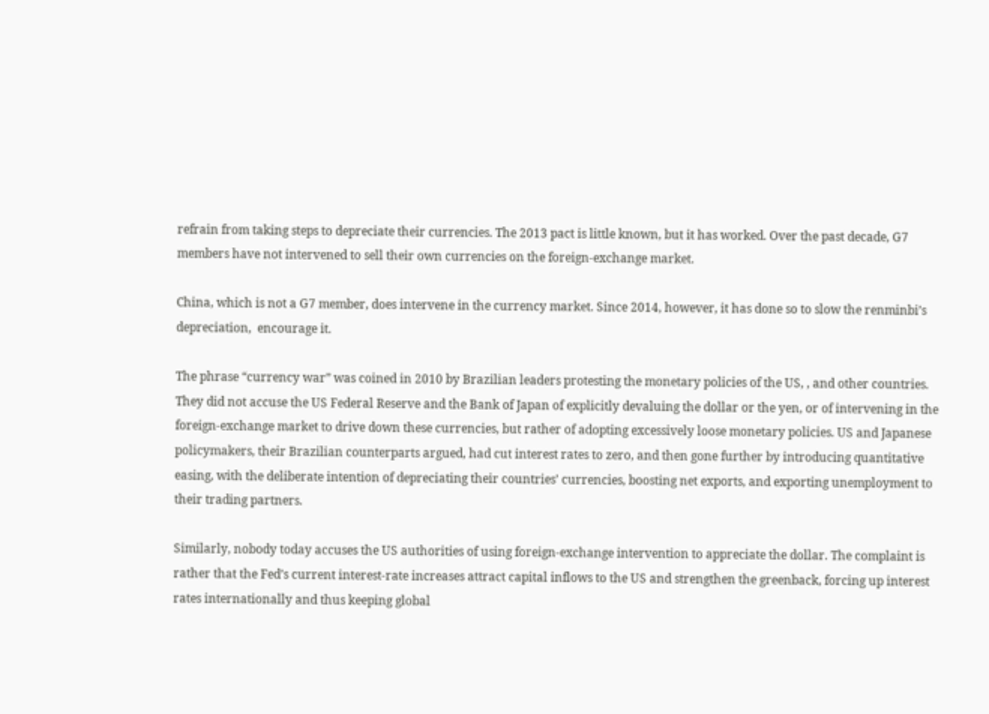refrain from taking steps to depreciate their currencies. The 2013 pact is little known, but it has worked. Over the past decade, G7 members have not intervened to sell their own currencies on the foreign-exchange market.

China, which is not a G7 member, does intervene in the currency market. Since 2014, however, it has done so to slow the renminbi’s depreciation,  encourage it.

The phrase “currency war” was coined in 2010 by Brazilian leaders protesting the monetary policies of the US, , and other countries. They did not accuse the US Federal Reserve and the Bank of Japan of explicitly devaluing the dollar or the yen, or of intervening in the foreign-exchange market to drive down these currencies, but rather of adopting excessively loose monetary policies. US and Japanese policymakers, their Brazilian counterparts argued, had cut interest rates to zero, and then gone further by introducing quantitative easing, with the deliberate intention of depreciating their countries’ currencies, boosting net exports, and exporting unemployment to their trading partners.

Similarly, nobody today accuses the US authorities of using foreign-exchange intervention to appreciate the dollar. The complaint is rather that the Fed’s current interest-rate increases attract capital inflows to the US and strengthen the greenback, forcing up interest rates internationally and thus keeping global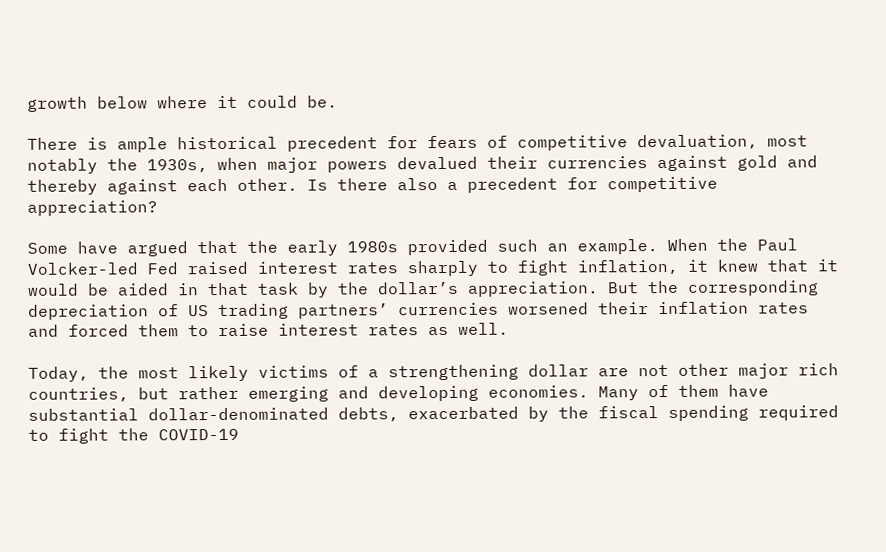growth below where it could be.

There is ample historical precedent for fears of competitive devaluation, most notably the 1930s, when major powers devalued their currencies against gold and thereby against each other. Is there also a precedent for competitive appreciation?

Some have argued that the early 1980s provided such an example. When the Paul Volcker-led Fed raised interest rates sharply to fight inflation, it knew that it would be aided in that task by the dollar’s appreciation. But the corresponding depreciation of US trading partners’ currencies worsened their inflation rates and forced them to raise interest rates as well.

Today, the most likely victims of a strengthening dollar are not other major rich countries, but rather emerging and developing economies. Many of them have substantial dollar-denominated debts, exacerbated by the fiscal spending required to fight the COVID-19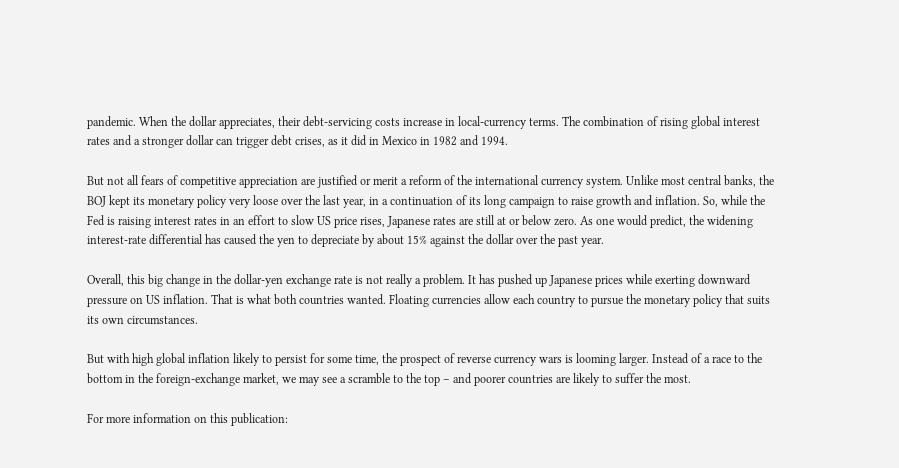pandemic. When the dollar appreciates, their debt-servicing costs increase in local-currency terms. The combination of rising global interest rates and a stronger dollar can trigger debt crises, as it did in Mexico in 1982 and 1994.

But not all fears of competitive appreciation are justified or merit a reform of the international currency system. Unlike most central banks, the BOJ kept its monetary policy very loose over the last year, in a continuation of its long campaign to raise growth and inflation. So, while the Fed is raising interest rates in an effort to slow US price rises, Japanese rates are still at or below zero. As one would predict, the widening interest-rate differential has caused the yen to depreciate by about 15% against the dollar over the past year.

Overall, this big change in the dollar-yen exchange rate is not really a problem. It has pushed up Japanese prices while exerting downward pressure on US inflation. That is what both countries wanted. Floating currencies allow each country to pursue the monetary policy that suits its own circumstances.

But with high global inflation likely to persist for some time, the prospect of reverse currency wars is looming larger. Instead of a race to the bottom in the foreign-exchange market, we may see a scramble to the top – and poorer countries are likely to suffer the most.

For more information on this publication: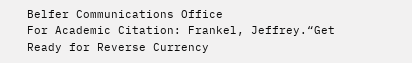Belfer Communications Office
For Academic Citation: Frankel, Jeffrey.“Get Ready for Reverse Currency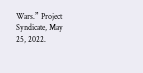Wars.” Project Syndicate, May 25, 2022.